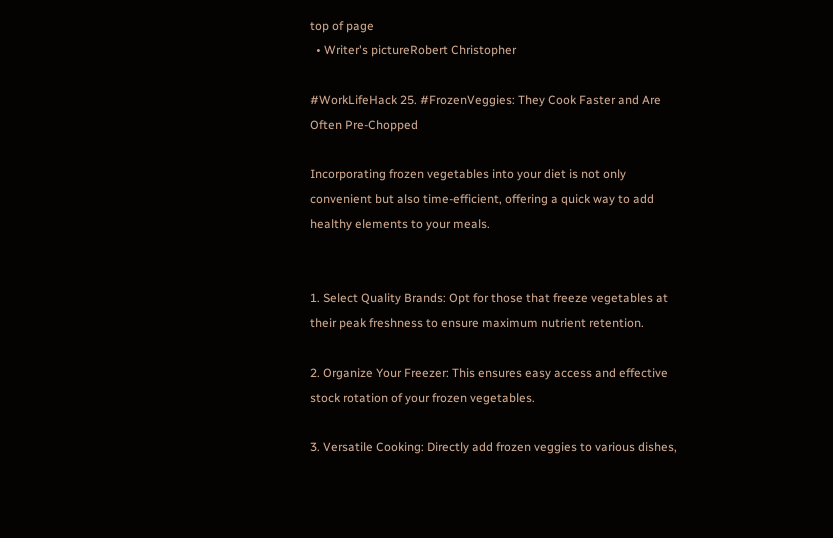top of page
  • Writer's pictureRobert Christopher

#WorkLifeHack 25. #FrozenVeggies: They Cook Faster and Are Often Pre-Chopped

Incorporating frozen vegetables into your diet is not only convenient but also time-efficient, offering a quick way to add healthy elements to your meals.


1. Select Quality Brands: Opt for those that freeze vegetables at their peak freshness to ensure maximum nutrient retention.

2. Organize Your Freezer: This ensures easy access and effective stock rotation of your frozen vegetables.

3. Versatile Cooking: Directly add frozen veggies to various dishes,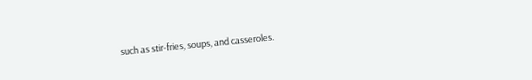such as stir-fries, soups, and casseroles.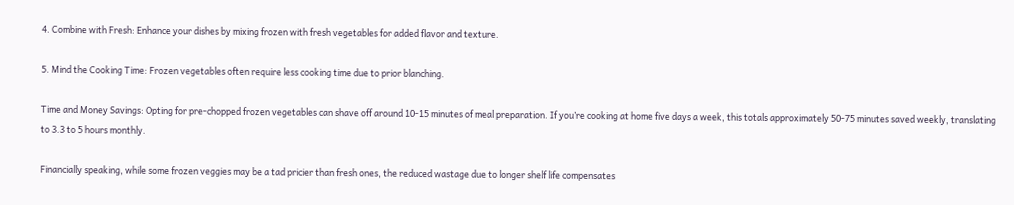4. Combine with Fresh: Enhance your dishes by mixing frozen with fresh vegetables for added flavor and texture.

5. Mind the Cooking Time: Frozen vegetables often require less cooking time due to prior blanching.

Time and Money Savings: Opting for pre-chopped frozen vegetables can shave off around 10-15 minutes of meal preparation. If you’re cooking at home five days a week, this totals approximately 50-75 minutes saved weekly, translating to 3.3 to 5 hours monthly.

Financially speaking, while some frozen veggies may be a tad pricier than fresh ones, the reduced wastage due to longer shelf life compensates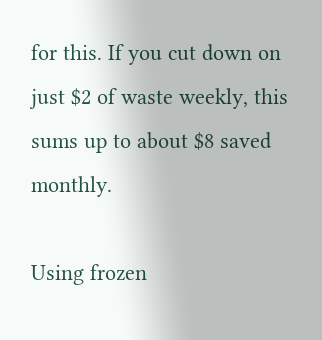for this. If you cut down on just $2 of waste weekly, this sums up to about $8 saved monthly.

Using frozen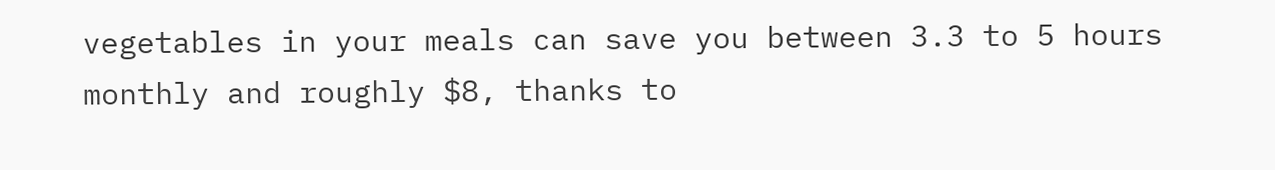vegetables in your meals can save you between 3.3 to 5 hours monthly and roughly $8, thanks to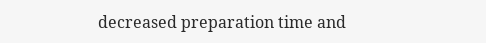decreased preparation time and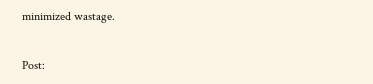minimized wastage.


Post: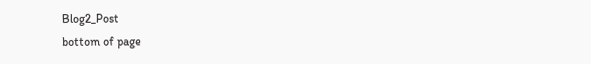Blog2_Post
bottom of page